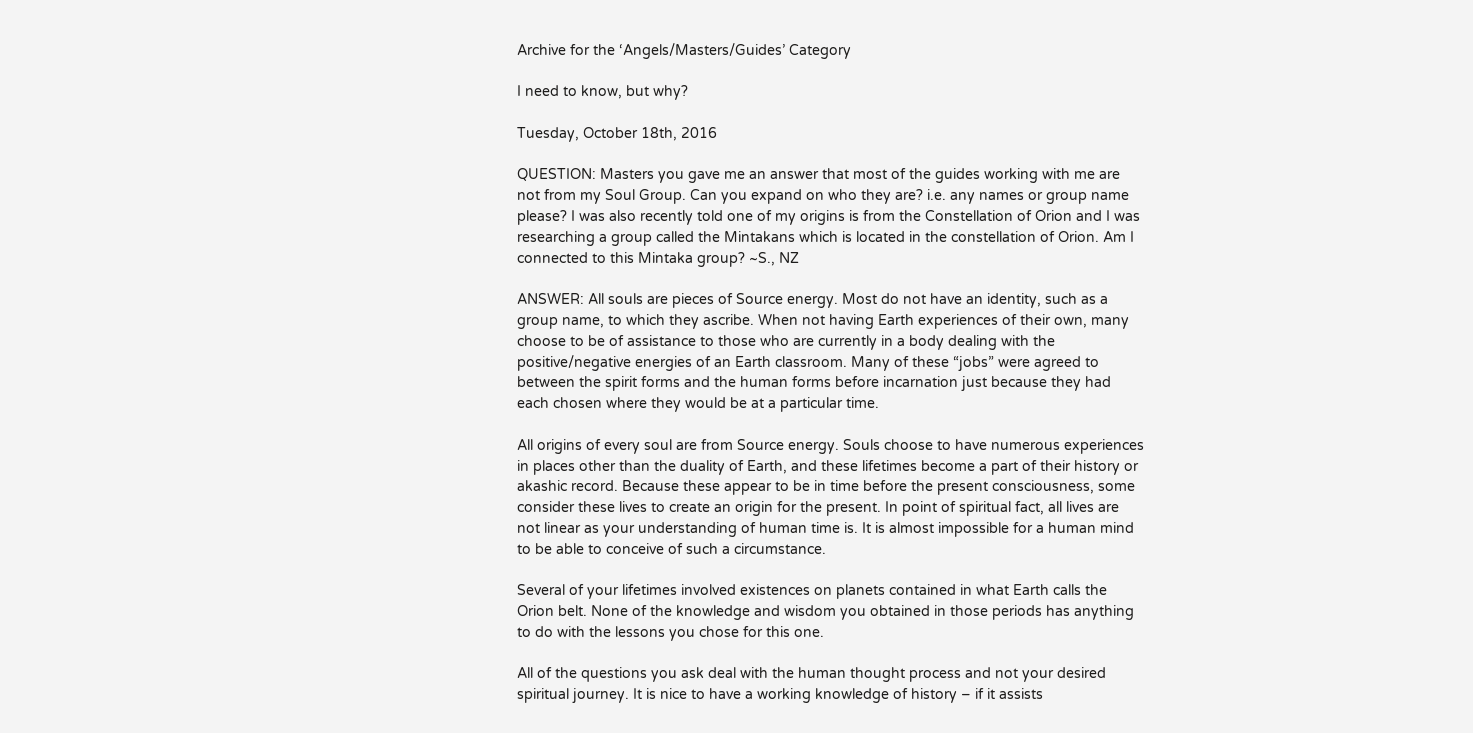Archive for the ‘Angels/Masters/Guides’ Category

I need to know, but why?

Tuesday, October 18th, 2016

QUESTION: Masters you gave me an answer that most of the guides working with me are not from my Soul Group. Can you expand on who they are? i.e. any names or group name please? I was also recently told one of my origins is from the Constellation of Orion and I was researching a group called the Mintakans which is located in the constellation of Orion. Am I connected to this Mintaka group? ~S., NZ

ANSWER: All souls are pieces of Source energy. Most do not have an identity, such as a group name, to which they ascribe. When not having Earth experiences of their own, many choose to be of assistance to those who are currently in a body dealing with the positive/negative energies of an Earth classroom. Many of these “jobs” were agreed to between the spirit forms and the human forms before incarnation just because they had each chosen where they would be at a particular time.

All origins of every soul are from Source energy. Souls choose to have numerous experiences in places other than the duality of Earth, and these lifetimes become a part of their history or akashic record. Because these appear to be in time before the present consciousness, some consider these lives to create an origin for the present. In point of spiritual fact, all lives are not linear as your understanding of human time is. It is almost impossible for a human mind to be able to conceive of such a circumstance.

Several of your lifetimes involved existences on planets contained in what Earth calls the Orion belt. None of the knowledge and wisdom you obtained in those periods has anything to do with the lessons you chose for this one.

All of the questions you ask deal with the human thought process and not your desired spiritual journey. It is nice to have a working knowledge of history – if it assists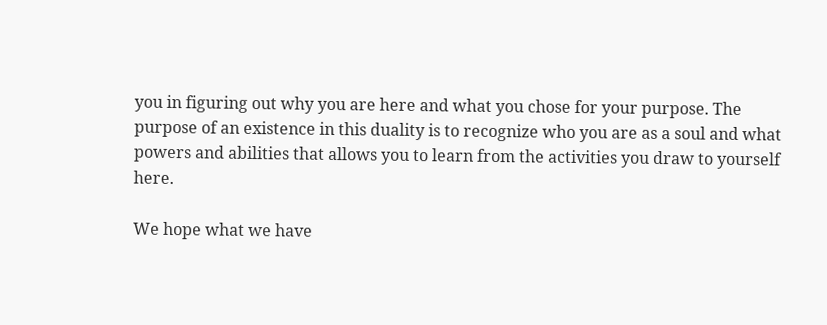you in figuring out why you are here and what you chose for your purpose. The purpose of an existence in this duality is to recognize who you are as a soul and what powers and abilities that allows you to learn from the activities you draw to yourself here.

We hope what we have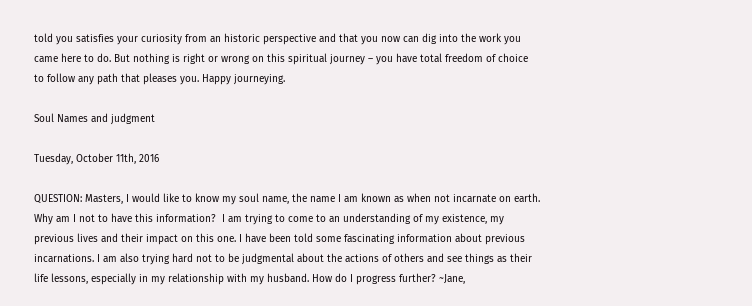told you satisfies your curiosity from an historic perspective and that you now can dig into the work you came here to do. But nothing is right or wrong on this spiritual journey – you have total freedom of choice to follow any path that pleases you. Happy journeying.

Soul Names and judgment

Tuesday, October 11th, 2016

QUESTION: Masters, I would like to know my soul name, the name I am known as when not incarnate on earth. Why am I not to have this information?  I am trying to come to an understanding of my existence, my previous lives and their impact on this one. I have been told some fascinating information about previous incarnations. I am also trying hard not to be judgmental about the actions of others and see things as their life lessons, especially in my relationship with my husband. How do I progress further? ~Jane,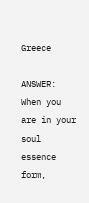Greece

ANSWER: When you are in your soul essence form,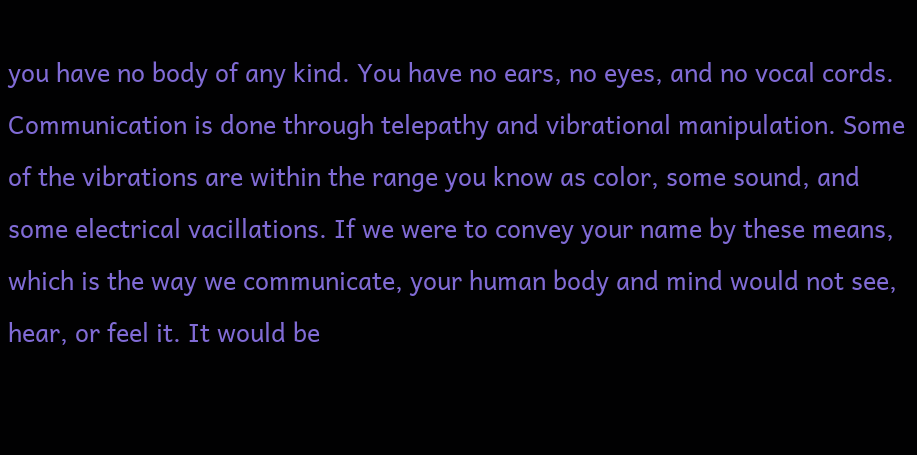you have no body of any kind. You have no ears, no eyes, and no vocal cords. Communication is done through telepathy and vibrational manipulation. Some of the vibrations are within the range you know as color, some sound, and some electrical vacillations. If we were to convey your name by these means, which is the way we communicate, your human body and mind would not see, hear, or feel it. It would be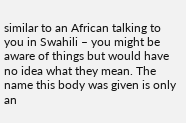similar to an African talking to you in Swahili – you might be aware of things but would have no idea what they mean. The name this body was given is only an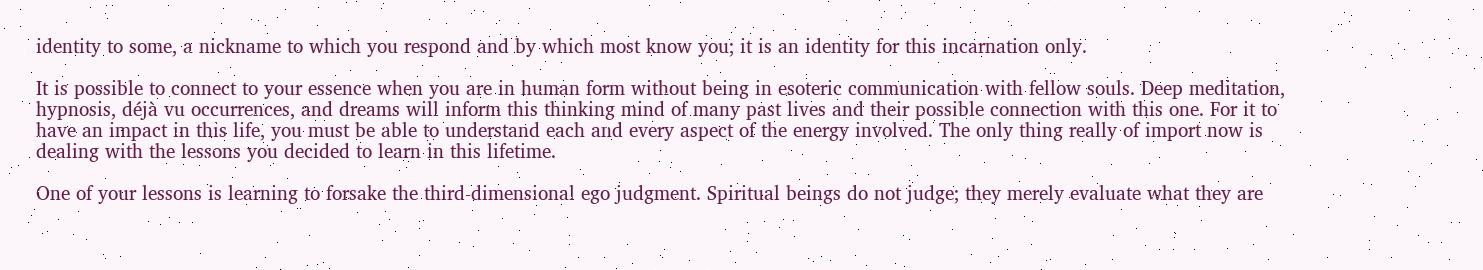identity to some, a nickname to which you respond and by which most know you; it is an identity for this incarnation only.

It is possible to connect to your essence when you are in human form without being in esoteric communication with fellow souls. Deep meditation, hypnosis, déjà vu occurrences, and dreams will inform this thinking mind of many past lives and their possible connection with this one. For it to have an impact in this life, you must be able to understand each and every aspect of the energy involved. The only thing really of import now is dealing with the lessons you decided to learn in this lifetime.

One of your lessons is learning to forsake the third-dimensional ego judgment. Spiritual beings do not judge; they merely evaluate what they are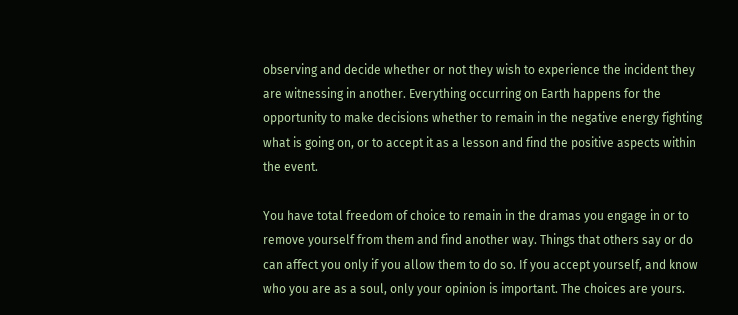observing and decide whether or not they wish to experience the incident they are witnessing in another. Everything occurring on Earth happens for the opportunity to make decisions whether to remain in the negative energy fighting what is going on, or to accept it as a lesson and find the positive aspects within the event.

You have total freedom of choice to remain in the dramas you engage in or to remove yourself from them and find another way. Things that others say or do can affect you only if you allow them to do so. If you accept yourself, and know who you are as a soul, only your opinion is important. The choices are yours.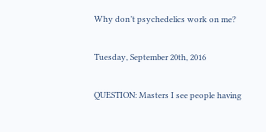Why don’t psychedelics work on me?

Tuesday, September 20th, 2016

QUESTION: Masters I see people having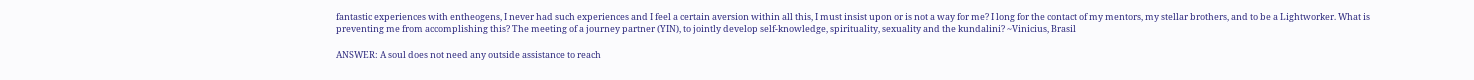fantastic experiences with entheogens, I never had such experiences and I feel a certain aversion within all this, I must insist upon or is not a way for me? I long for the contact of my mentors, my stellar brothers, and to be a Lightworker. What is preventing me from accomplishing this? The meeting of a journey partner (YIN), to jointly develop self-knowledge, spirituality, sexuality and the kundalini? ~Vinicius, Brasil

ANSWER: A soul does not need any outside assistance to reach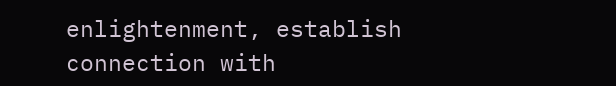enlightenment, establish connection with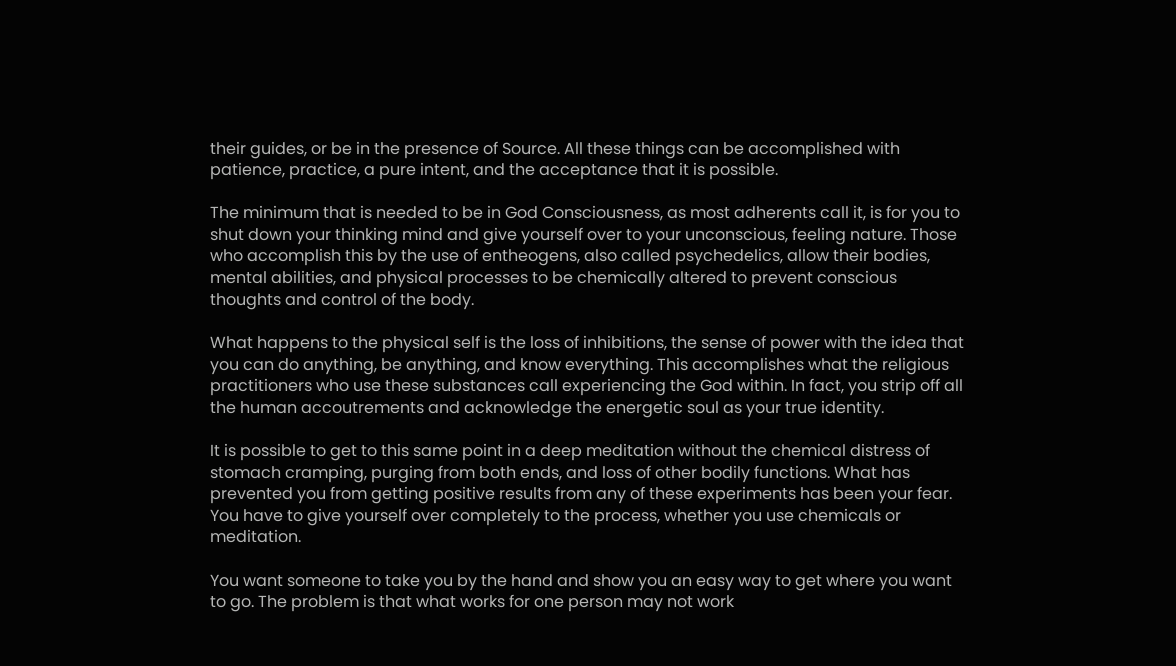their guides, or be in the presence of Source. All these things can be accomplished with patience, practice, a pure intent, and the acceptance that it is possible.

The minimum that is needed to be in God Consciousness, as most adherents call it, is for you to shut down your thinking mind and give yourself over to your unconscious, feeling nature. Those who accomplish this by the use of entheogens, also called psychedelics, allow their bodies, mental abilities, and physical processes to be chemically altered to prevent conscious thoughts and control of the body.

What happens to the physical self is the loss of inhibitions, the sense of power with the idea that you can do anything, be anything, and know everything. This accomplishes what the religious practitioners who use these substances call experiencing the God within. In fact, you strip off all the human accoutrements and acknowledge the energetic soul as your true identity.

It is possible to get to this same point in a deep meditation without the chemical distress of stomach cramping, purging from both ends, and loss of other bodily functions. What has prevented you from getting positive results from any of these experiments has been your fear. You have to give yourself over completely to the process, whether you use chemicals or meditation.

You want someone to take you by the hand and show you an easy way to get where you want to go. The problem is that what works for one person may not work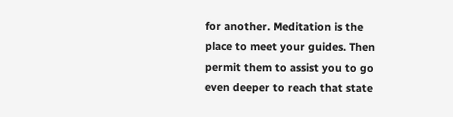for another. Meditation is the place to meet your guides. Then permit them to assist you to go even deeper to reach that state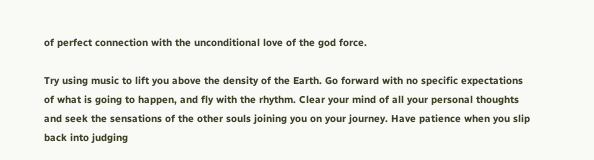of perfect connection with the unconditional love of the god force.

Try using music to lift you above the density of the Earth. Go forward with no specific expectations of what is going to happen, and fly with the rhythm. Clear your mind of all your personal thoughts and seek the sensations of the other souls joining you on your journey. Have patience when you slip back into judging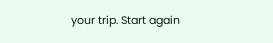your trip. Start again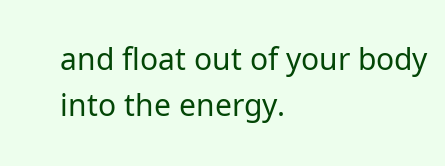and float out of your body into the energy.